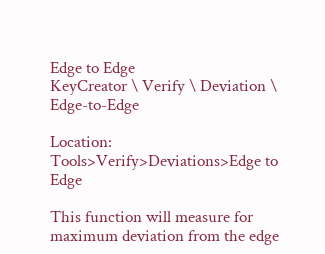Edge to Edge
KeyCreator \ Verify \ Deviation \ Edge-to-Edge

Location: Tools>Verify>Deviations>Edge to Edge

This function will measure for maximum deviation from the edge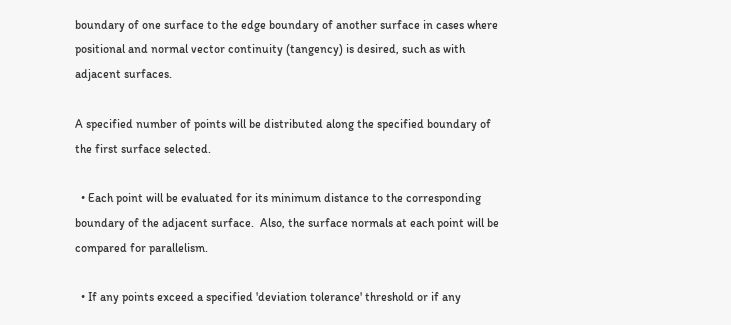boundary of one surface to the edge boundary of another surface in cases where positional and normal vector continuity (tangency) is desired, such as with adjacent surfaces.

A specified number of points will be distributed along the specified boundary of the first surface selected.

  • Each point will be evaluated for its minimum distance to the corresponding boundary of the adjacent surface.  Also, the surface normals at each point will be compared for parallelism.

  • If any points exceed a specified 'deviation tolerance' threshold or if any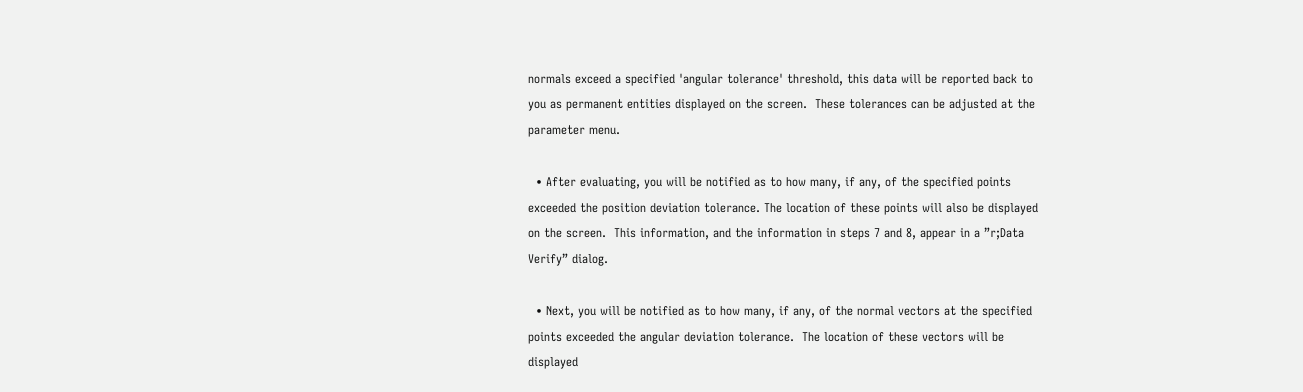normals exceed a specified 'angular tolerance' threshold, this data will be reported back to you as permanent entities displayed on the screen.  These tolerances can be adjusted at the parameter menu.

  • After evaluating, you will be notified as to how many, if any, of the specified points exceeded the position deviation tolerance. The location of these points will also be displayed on the screen.  This information, and the information in steps 7 and 8, appear in a ”r;Data Verify” dialog.

  • Next, you will be notified as to how many, if any, of the normal vectors at the specified points exceeded the angular deviation tolerance.  The location of these vectors will be displayed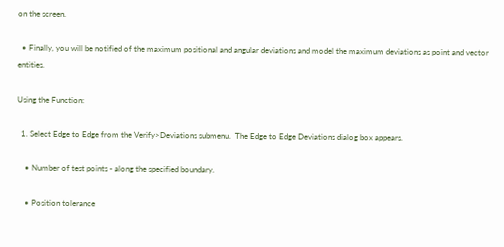on the screen.

  • Finally, you will be notified of the maximum positional and angular deviations and model the maximum deviations as point and vector entities.

Using the Function:

  1. Select Edge to Edge from the Verify>Deviations submenu.  The Edge to Edge Deviations dialog box appears.

    • Number of test points - along the specified boundary.

    • Position tolerance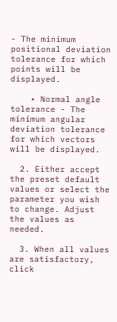- The minimum positional deviation tolerance for which points will be displayed.

    • Normal angle tolerance - The minimum angular deviation tolerance for which vectors will be displayed.

  2. Either accept the preset default values or select the parameter you wish to change. Adjust the values as needed.

  3. When all values are satisfactory, click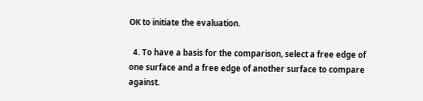OK to initiate the evaluation.

  4. To have a basis for the comparison, select a free edge of one surface and a free edge of another surface to compare against.